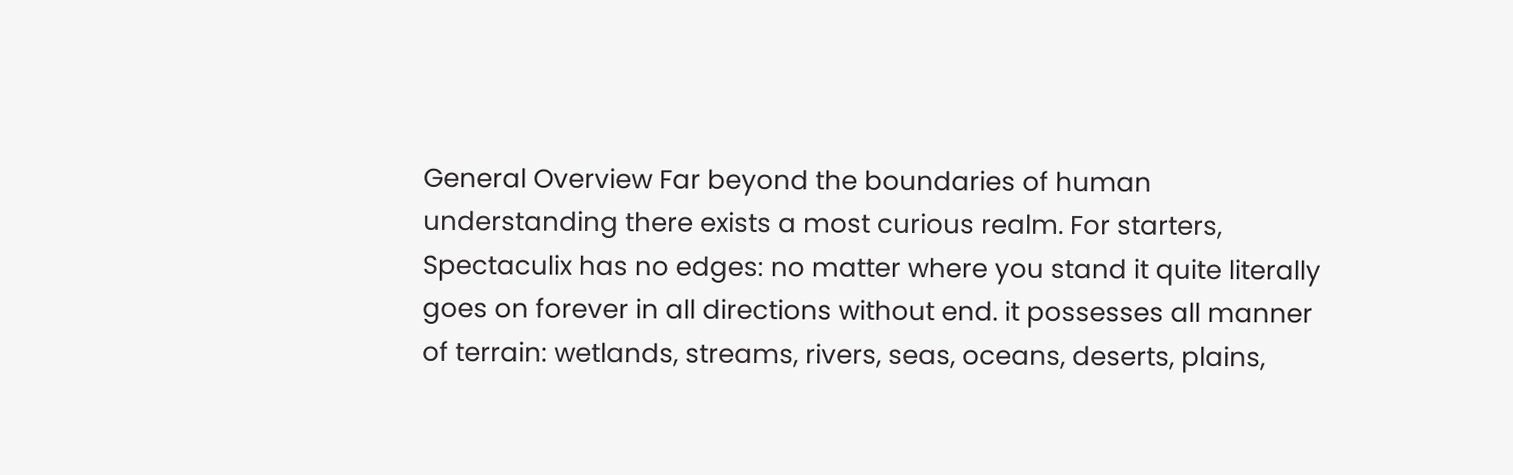General Overview Far beyond the boundaries of human understanding there exists a most curious realm. For starters, Spectaculix has no edges: no matter where you stand it quite literally goes on forever in all directions without end. it possesses all manner of terrain: wetlands, streams, rivers, seas, oceans, deserts, plains,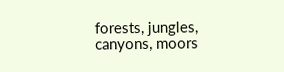forests, jungles, canyons, moors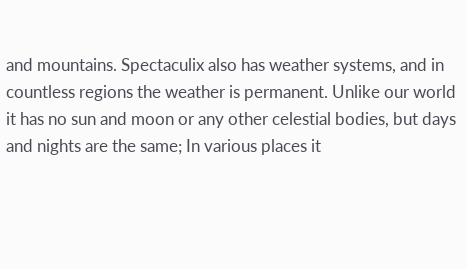and mountains. Spectaculix also has weather systems, and in countless regions the weather is permanent. Unlike our world it has no sun and moon or any other celestial bodies, but days and nights are the same; In various places it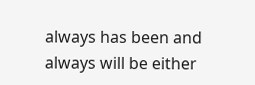always has been and always will be either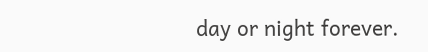day or night forever.